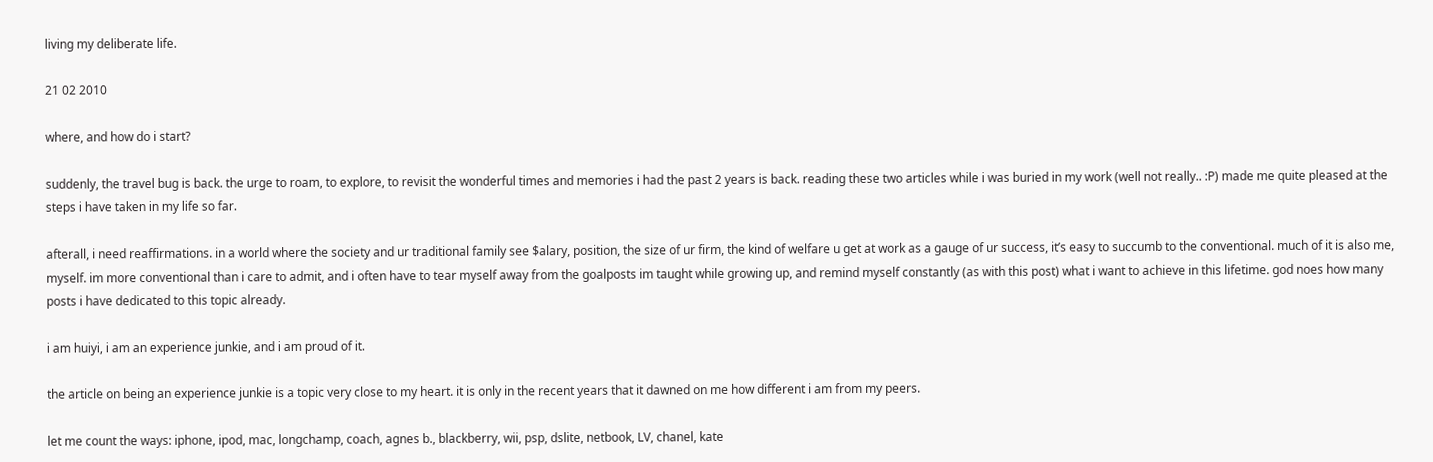living my deliberate life.

21 02 2010

where, and how do i start?

suddenly, the travel bug is back. the urge to roam, to explore, to revisit the wonderful times and memories i had the past 2 years is back. reading these two articles while i was buried in my work (well not really.. :P) made me quite pleased at the steps i have taken in my life so far.

afterall, i need reaffirmations. in a world where the society and ur traditional family see $alary, position, the size of ur firm, the kind of welfare u get at work as a gauge of ur success, it’s easy to succumb to the conventional. much of it is also me, myself. im more conventional than i care to admit, and i often have to tear myself away from the goalposts im taught while growing up, and remind myself constantly (as with this post) what i want to achieve in this lifetime. god noes how many posts i have dedicated to this topic already.

i am huiyi, i am an experience junkie, and i am proud of it.

the article on being an experience junkie is a topic very close to my heart. it is only in the recent years that it dawned on me how different i am from my peers.

let me count the ways: iphone, ipod, mac, longchamp, coach, agnes b., blackberry, wii, psp, dslite, netbook, LV, chanel, kate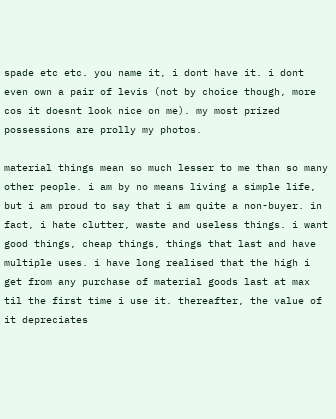spade etc etc. you name it, i dont have it. i dont even own a pair of levis (not by choice though, more cos it doesnt look nice on me). my most prized possessions are prolly my photos.

material things mean so much lesser to me than so many other people. i am by no means living a simple life, but i am proud to say that i am quite a non-buyer. in fact, i hate clutter, waste and useless things. i want good things, cheap things, things that last and have multiple uses. i have long realised that the high i get from any purchase of material goods last at max til the first time i use it. thereafter, the value of it depreciates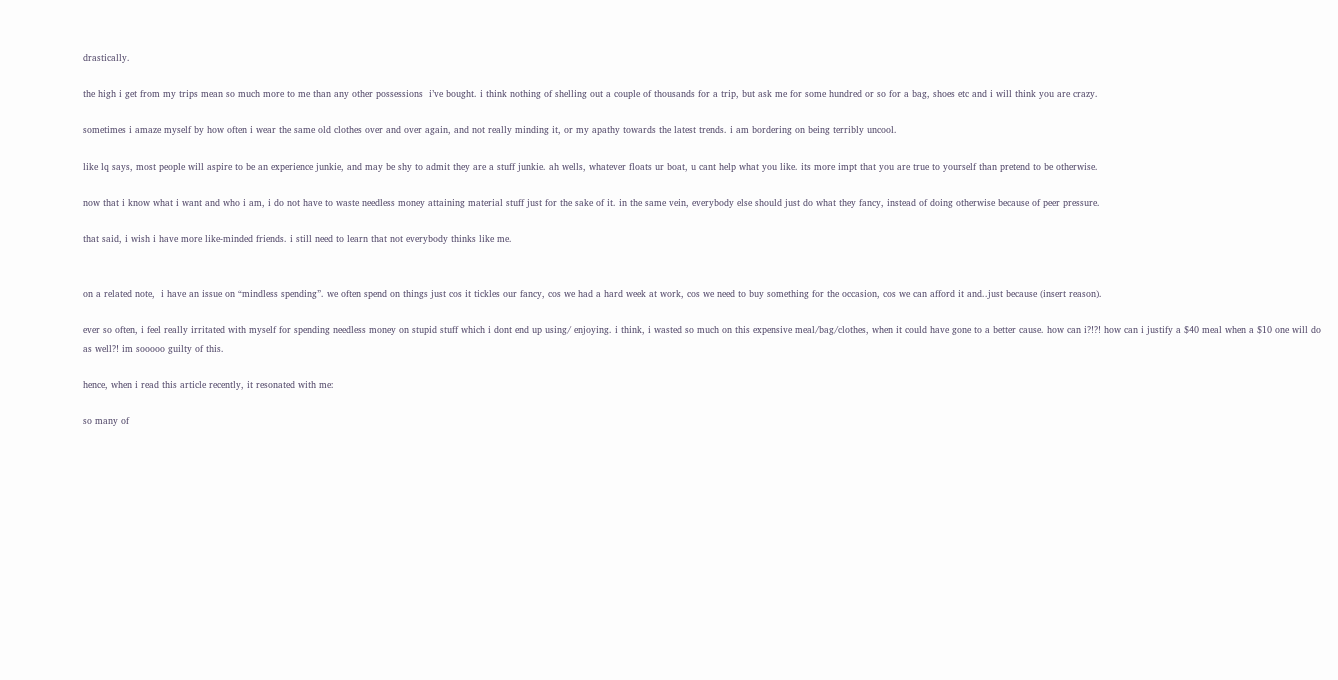drastically.

the high i get from my trips mean so much more to me than any other possessions  i’ve bought. i think nothing of shelling out a couple of thousands for a trip, but ask me for some hundred or so for a bag, shoes etc and i will think you are crazy.

sometimes i amaze myself by how often i wear the same old clothes over and over again, and not really minding it, or my apathy towards the latest trends. i am bordering on being terribly uncool.

like lq says, most people will aspire to be an experience junkie, and may be shy to admit they are a stuff junkie. ah wells, whatever floats ur boat, u cant help what you like. its more impt that you are true to yourself than pretend to be otherwise.

now that i know what i want and who i am, i do not have to waste needless money attaining material stuff just for the sake of it. in the same vein, everybody else should just do what they fancy, instead of doing otherwise because of peer pressure.

that said, i wish i have more like-minded friends. i still need to learn that not everybody thinks like me.


on a related note,  i have an issue on “mindless spending”. we often spend on things just cos it tickles our fancy, cos we had a hard week at work, cos we need to buy something for the occasion, cos we can afford it and..just because (insert reason).

ever so often, i feel really irritated with myself for spending needless money on stupid stuff which i dont end up using/ enjoying. i think, i wasted so much on this expensive meal/bag/clothes, when it could have gone to a better cause. how can i?!?! how can i justify a $40 meal when a $10 one will do as well?! im sooooo guilty of this.

hence, when i read this article recently, it resonated with me:

so many of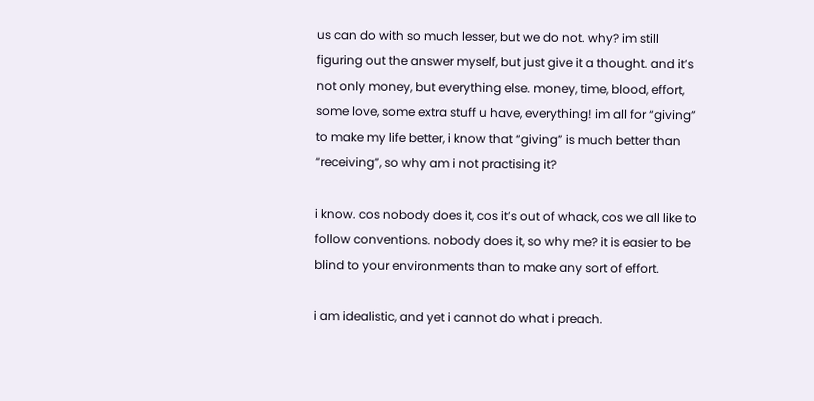us can do with so much lesser, but we do not. why? im still figuring out the answer myself, but just give it a thought. and it’s not only money, but everything else. money, time, blood, effort, some love, some extra stuff u have, everything! im all for “giving” to make my life better, i know that “giving” is much better than “receiving”, so why am i not practising it?

i know. cos nobody does it, cos it’s out of whack, cos we all like to follow conventions. nobody does it, so why me? it is easier to be blind to your environments than to make any sort of effort.

i am idealistic, and yet i cannot do what i preach.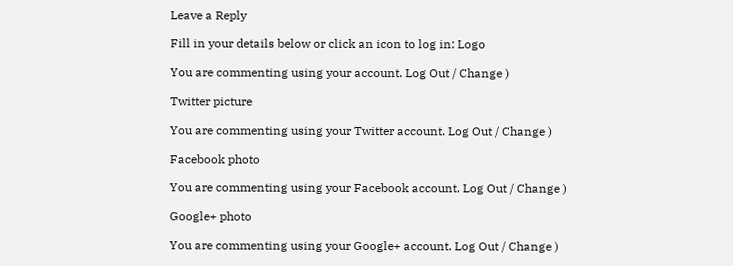Leave a Reply

Fill in your details below or click an icon to log in: Logo

You are commenting using your account. Log Out / Change )

Twitter picture

You are commenting using your Twitter account. Log Out / Change )

Facebook photo

You are commenting using your Facebook account. Log Out / Change )

Google+ photo

You are commenting using your Google+ account. Log Out / Change )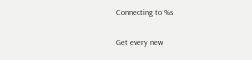Connecting to %s


Get every new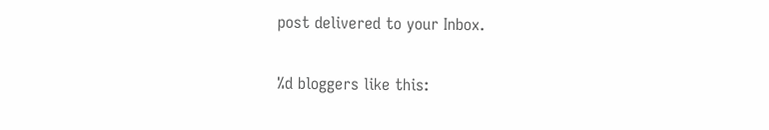post delivered to your Inbox.

%d bloggers like this: